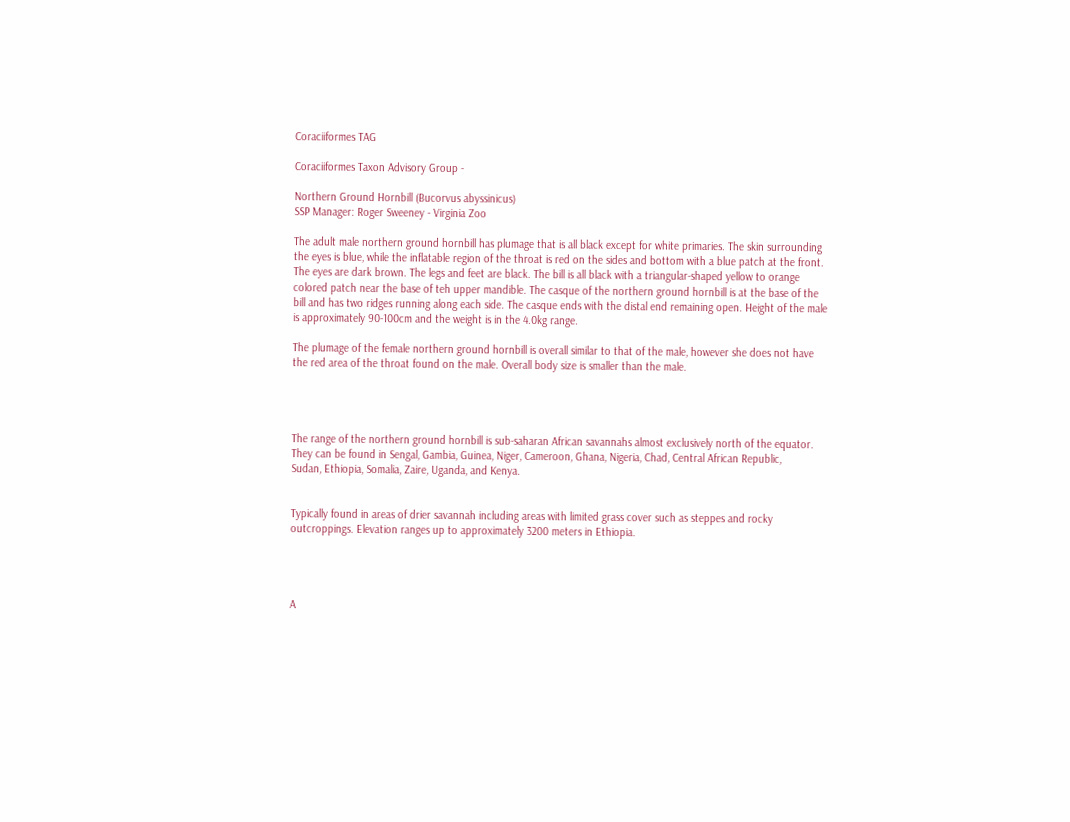Coraciiformes TAG

Coraciiformes Taxon Advisory Group -

Northern Ground Hornbill (Bucorvus abyssinicus)
SSP Manager: Roger Sweeney - Virginia Zoo

The adult male northern ground hornbill has plumage that is all black except for white primaries. The skin surrounding the eyes is blue, while the inflatable region of the throat is red on the sides and bottom with a blue patch at the front. The eyes are dark brown. The legs and feet are black. The bill is all black with a triangular-shaped yellow to orange colored patch near the base of teh upper mandible. The casque of the northern ground hornbill is at the base of the bill and has two ridges running along each side. The casque ends with the distal end remaining open. Height of the male is approximately 90-100cm and the weight is in the 4.0kg range.

The plumage of the female northern ground hornbill is overall similar to that of the male, however she does not have the red area of the throat found on the male. Overall body size is smaller than the male.




The range of the northern ground hornbill is sub-saharan African savannahs almost exclusively north of the equator. They can be found in Sengal, Gambia, Guinea, Niger, Cameroon, Ghana, Nigeria, Chad, Central African Republic,
Sudan, Ethiopia, Somalia, Zaire, Uganda, and Kenya.


Typically found in areas of drier savannah including areas with limited grass cover such as steppes and rocky outcroppings. Elevation ranges up to approximately 3200 meters in Ethiopia.




A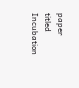paper titled Incubation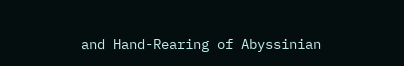and Hand-Rearing of Abyssinian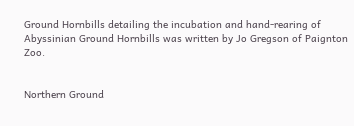Ground Hornbills detailing the incubation and hand-rearing of Abyssinian Ground Hornbills was written by Jo Gregson of Paignton Zoo.


Northern Ground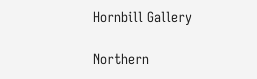Hornbill Gallery

Northern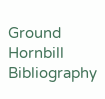Ground Hornbill Bibliography